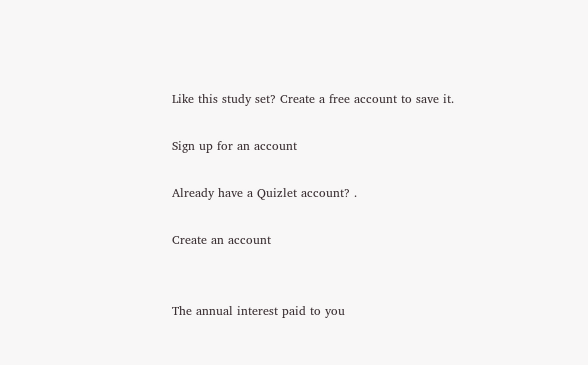Like this study set? Create a free account to save it.

Sign up for an account

Already have a Quizlet account? .

Create an account


The annual interest paid to you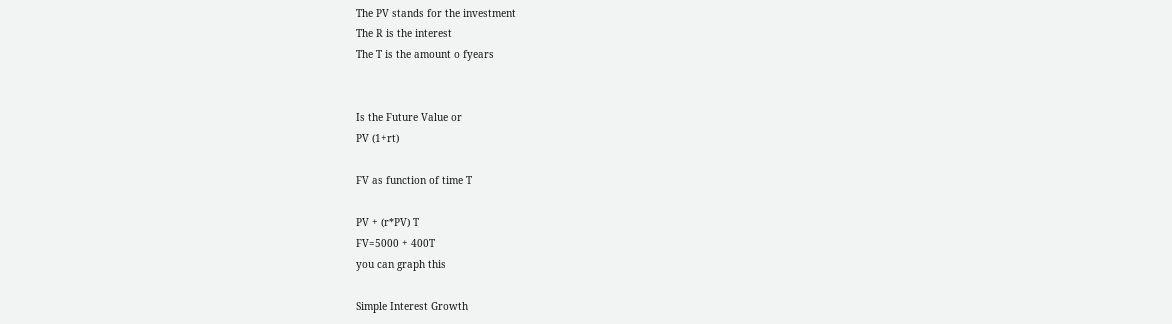The PV stands for the investment
The R is the interest
The T is the amount o fyears


Is the Future Value or
PV (1+rt)

FV as function of time T

PV + (r*PV) T
FV=5000 + 400T
you can graph this

Simple Interest Growth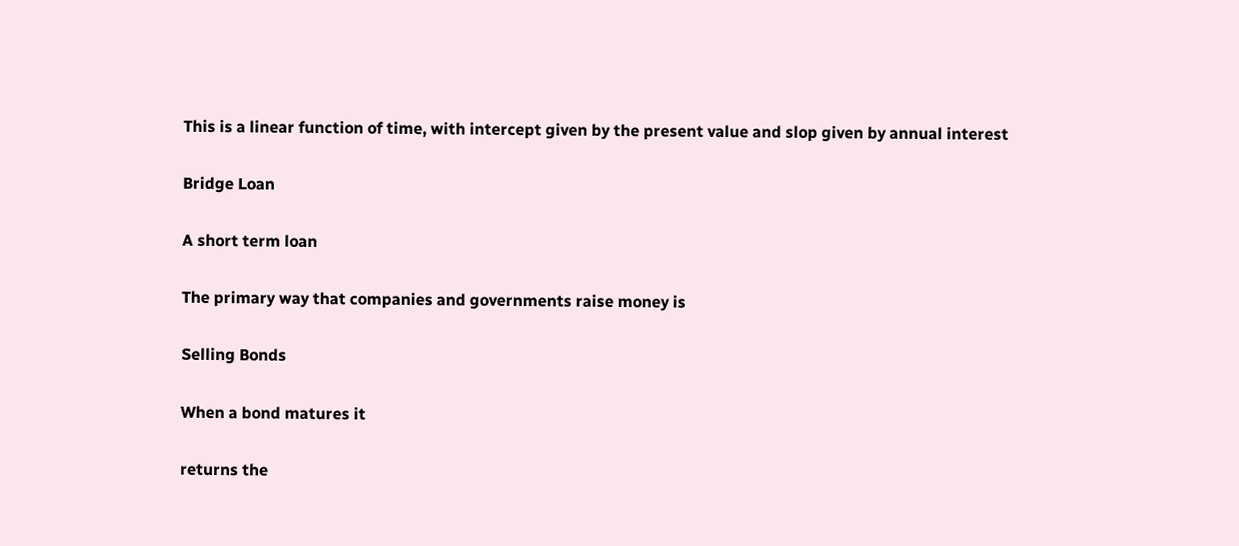This is a linear function of time, with intercept given by the present value and slop given by annual interest

Bridge Loan

A short term loan

The primary way that companies and governments raise money is

Selling Bonds

When a bond matures it

returns the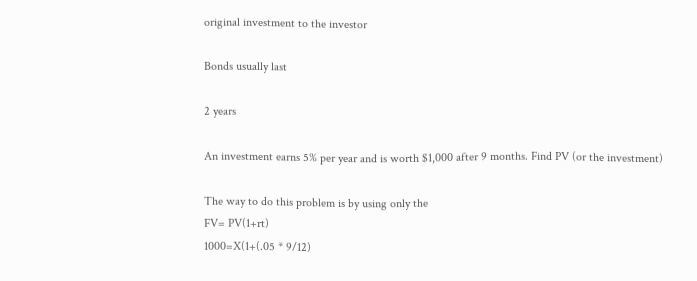original investment to the investor

Bonds usually last

2 years

An investment earns 5% per year and is worth $1,000 after 9 months. Find PV (or the investment)

The way to do this problem is by using only the
FV= PV(1+rt)
1000=X(1+(.05 * 9/12)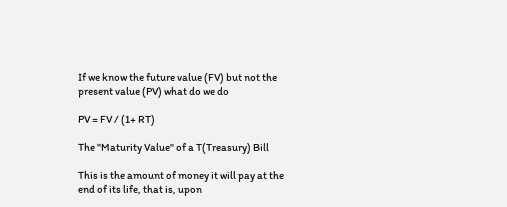If we know the future value (FV) but not the present value (PV) what do we do

PV = FV / (1+ RT)

The "Maturity Value" of a T(Treasury) Bill

This is the amount of money it will pay at the end of its life, that is, upon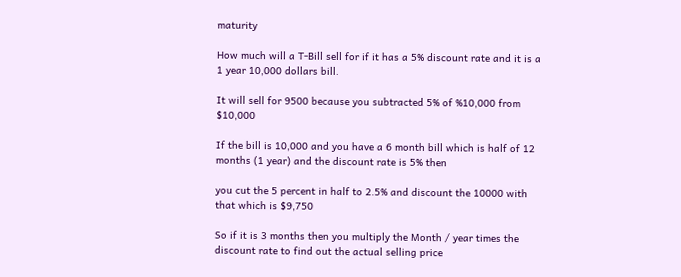maturity

How much will a T-Bill sell for if it has a 5% discount rate and it is a 1 year 10,000 dollars bill.

It will sell for 9500 because you subtracted 5% of %10,000 from $10,000

If the bill is 10,000 and you have a 6 month bill which is half of 12 months (1 year) and the discount rate is 5% then

you cut the 5 percent in half to 2.5% and discount the 10000 with that which is $9,750

So if it is 3 months then you multiply the Month / year times the discount rate to find out the actual selling price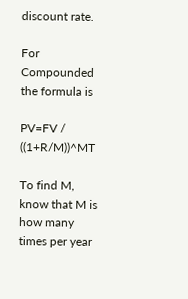discount rate.

For Compounded the formula is

PV=FV / ((1+R/M))^MT

To find M, know that M is how many times per year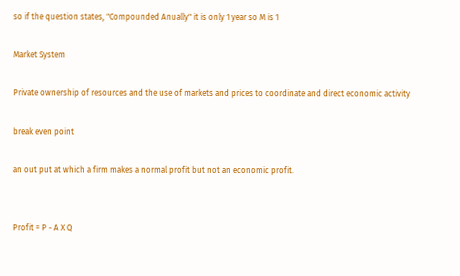so if the question states, "Compounded Anually" it is only 1 year so M is 1

Market System

Private ownership of resources and the use of markets and prices to coordinate and direct economic activity

break even point

an out put at which a firm makes a normal profit but not an economic profit.


Profit = P - A X Q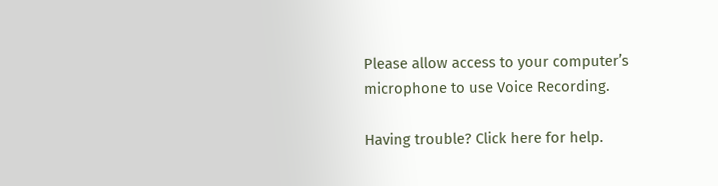Please allow access to your computer’s microphone to use Voice Recording.

Having trouble? Click here for help.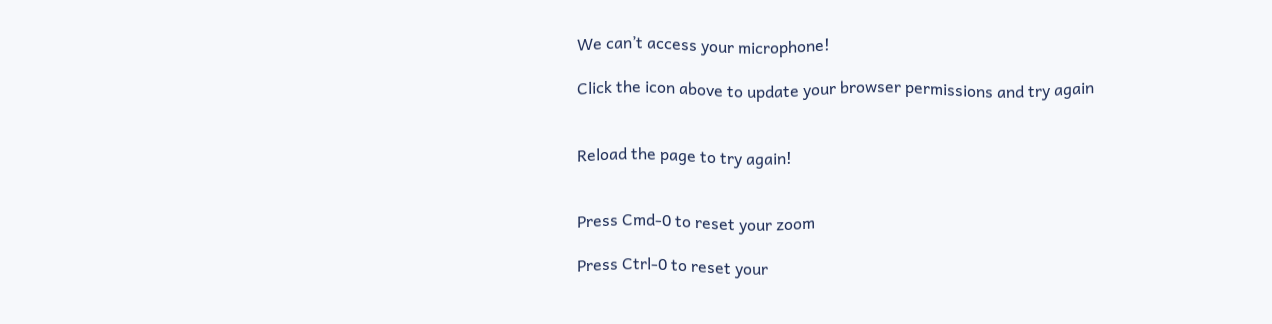We can’t access your microphone!

Click the icon above to update your browser permissions and try again


Reload the page to try again!


Press Cmd-0 to reset your zoom

Press Ctrl-0 to reset your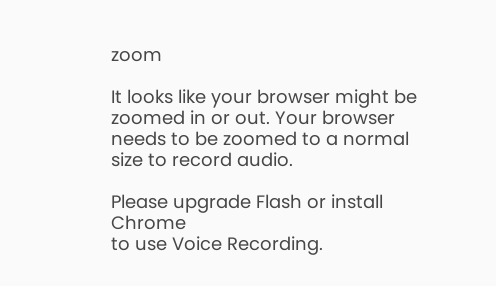zoom

It looks like your browser might be zoomed in or out. Your browser needs to be zoomed to a normal size to record audio.

Please upgrade Flash or install Chrome
to use Voice Recording.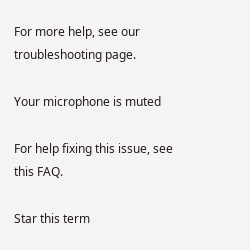For more help, see our troubleshooting page.

Your microphone is muted

For help fixing this issue, see this FAQ.

Star this term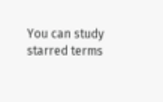You can study starred terms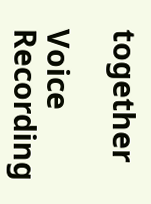together

Voice Recording